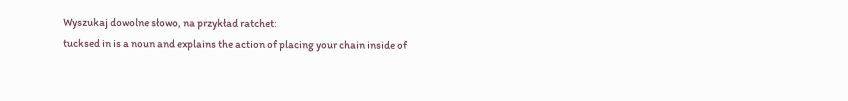Wyszukaj dowolne słowo, na przykład ratchet:
tucksed in is a noun and explains the action of placing your chain inside of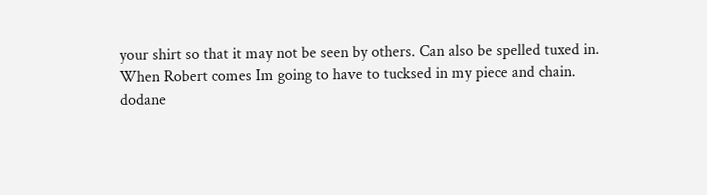your shirt so that it may not be seen by others. Can also be spelled tuxed in.
When Robert comes Im going to have to tucksed in my piece and chain.
dodane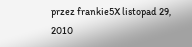przez frankie5X listopad 29, 2010